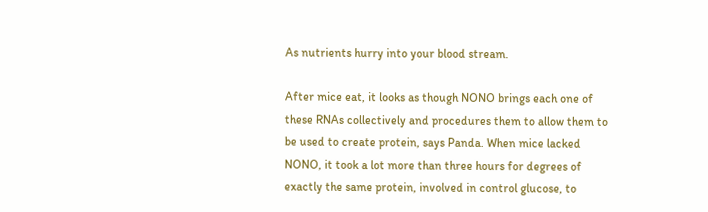As nutrients hurry into your blood stream.

After mice eat, it looks as though NONO brings each one of these RNAs collectively and procedures them to allow them to be used to create protein, says Panda. When mice lacked NONO, it took a lot more than three hours for degrees of exactly the same protein, involved in control glucose, to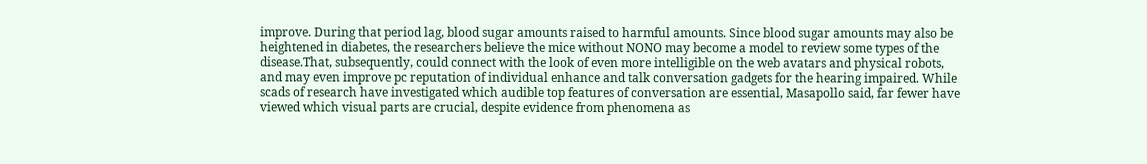improve. During that period lag, blood sugar amounts raised to harmful amounts. Since blood sugar amounts may also be heightened in diabetes, the researchers believe the mice without NONO may become a model to review some types of the disease.That, subsequently, could connect with the look of even more intelligible on the web avatars and physical robots, and may even improve pc reputation of individual enhance and talk conversation gadgets for the hearing impaired. While scads of research have investigated which audible top features of conversation are essential, Masapollo said, far fewer have viewed which visual parts are crucial, despite evidence from phenomena as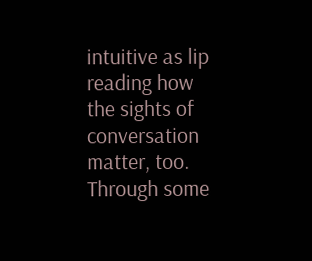intuitive as lip reading how the sights of conversation matter, too. Through some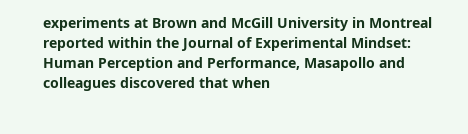experiments at Brown and McGill University in Montreal reported within the Journal of Experimental Mindset: Human Perception and Performance, Masapollo and colleagues discovered that when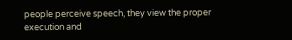people perceive speech, they view the proper execution and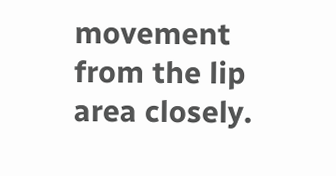movement from the lip area closely.